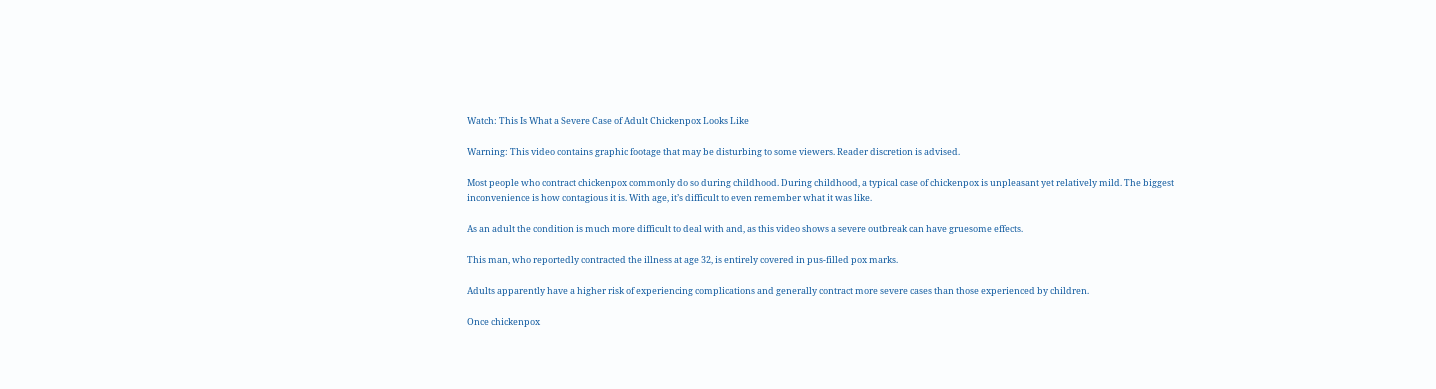Watch: This Is What a Severe Case of Adult Chickenpox Looks Like

Warning: This video contains graphic footage that may be disturbing to some viewers. Reader discretion is advised.

Most people who contract chickenpox commonly do so during childhood. During childhood, a typical case of chickenpox is unpleasant yet relatively mild. The biggest inconvenience is how contagious it is. With age, it’s difficult to even remember what it was like.

As an adult the condition is much more difficult to deal with and, as this video shows a severe outbreak can have gruesome effects.

This man, who reportedly contracted the illness at age 32, is entirely covered in pus-filled pox marks.

Adults apparently have a higher risk of experiencing complications and generally contract more severe cases than those experienced by children.

Once chickenpox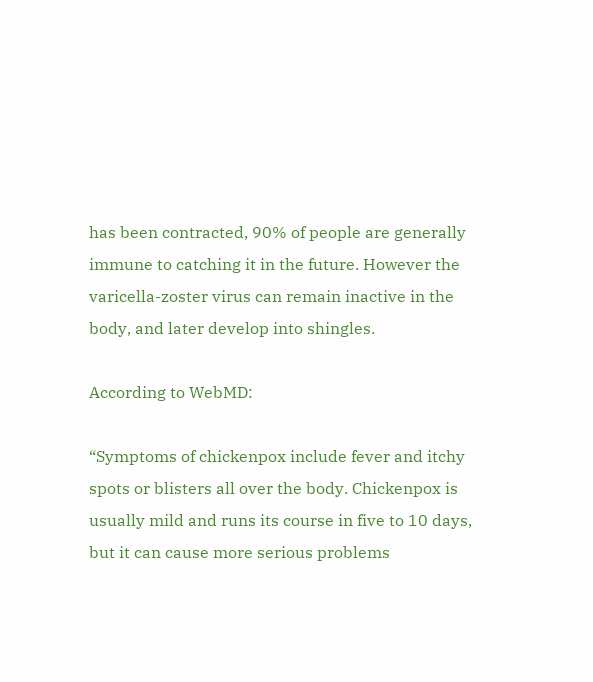has been contracted, 90% of people are generally immune to catching it in the future. However the varicella-zoster virus can remain inactive in the body, and later develop into shingles.

According to WebMD:

“Symptoms of chickenpox include fever and itchy spots or blisters all over the body. Chickenpox is usually mild and runs its course in five to 10 days, but it can cause more serious problems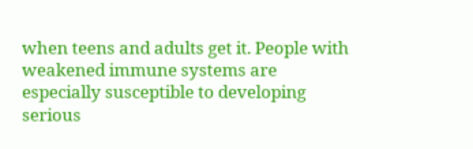when teens and adults get it. People with weakened immune systems are especially susceptible to developing serious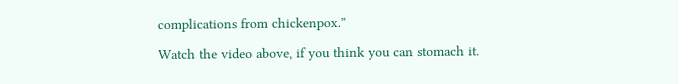complications from chickenpox.”

Watch the video above, if you think you can stomach it.